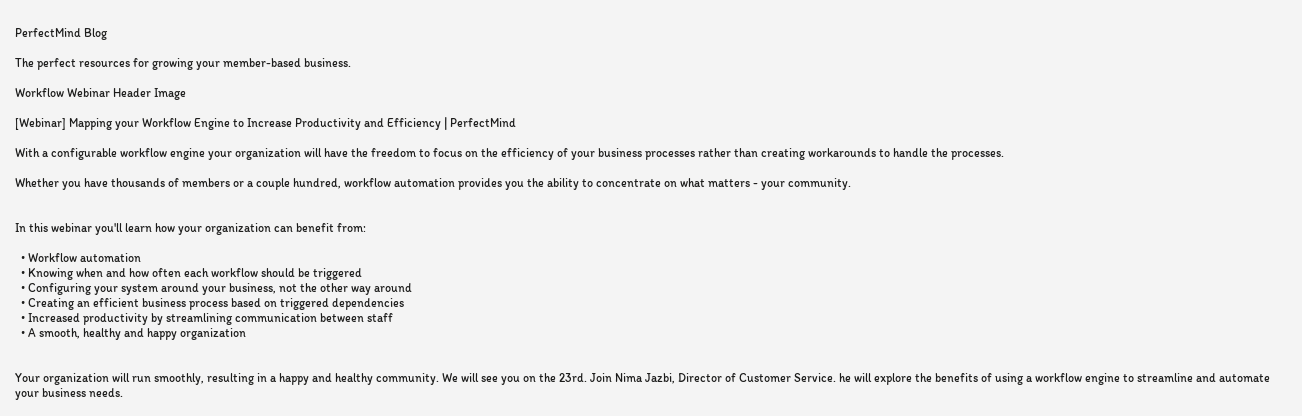PerfectMind Blog

The perfect resources for growing your member-based business.

Workflow Webinar Header Image

[Webinar] Mapping your Workflow Engine to Increase Productivity and Efficiency | PerfectMind

With a configurable workflow engine your organization will have the freedom to focus on the efficiency of your business processes rather than creating workarounds to handle the processes.

Whether you have thousands of members or a couple hundred, workflow automation provides you the ability to concentrate on what matters - your community.


In this webinar you'll learn how your organization can benefit from:

  • Workflow automation
  • Knowing when and how often each workflow should be triggered
  • Configuring your system around your business, not the other way around
  • Creating an efficient business process based on triggered dependencies
  • Increased productivity by streamlining communication between staff
  • A smooth, healthy and happy organization


Your organization will run smoothly, resulting in a happy and healthy community. We will see you on the 23rd. Join Nima Jazbi, Director of Customer Service. he will explore the benefits of using a workflow engine to streamline and automate your business needs.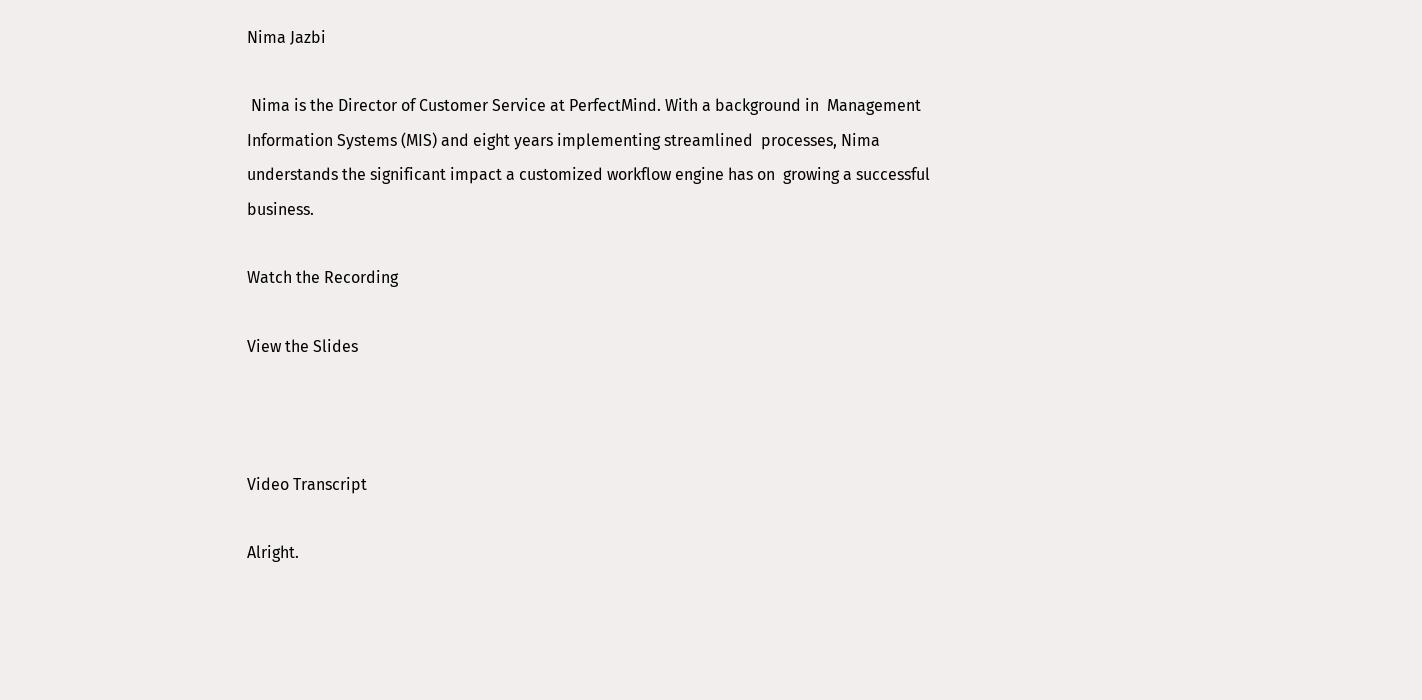Nima Jazbi

 Nima is the Director of Customer Service at PerfectMind. With a background in  Management Information Systems (MIS) and eight years implementing streamlined  processes, Nima understands the significant impact a customized workflow engine has on  growing a successful business.

Watch the Recording

View the Slides



Video Transcript

Alright.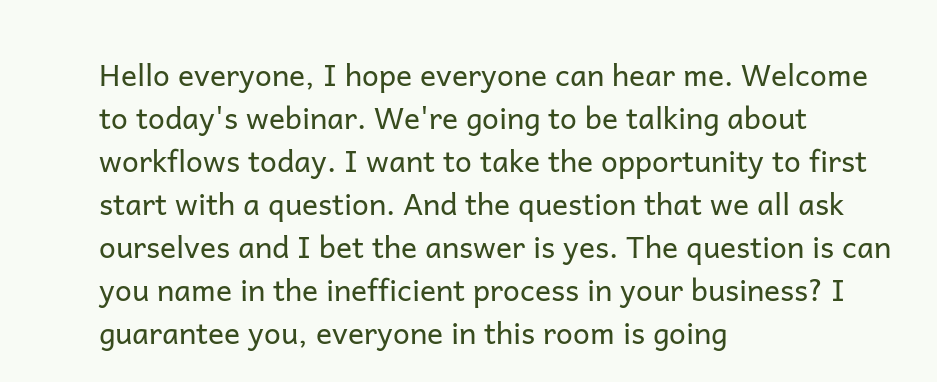Hello everyone, I hope everyone can hear me. Welcome to today's webinar. We're going to be talking about workflows today. I want to take the opportunity to first start with a question. And the question that we all ask ourselves and I bet the answer is yes. The question is can you name in the inefficient process in your business? I guarantee you, everyone in this room is going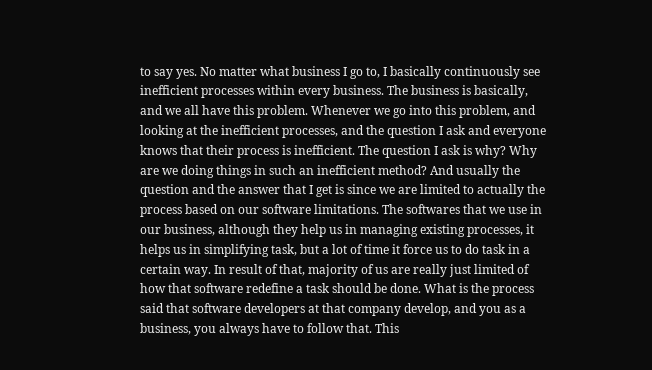to say yes. No matter what business I go to, I basically continuously see inefficient processes within every business. The business is basically, and we all have this problem. Whenever we go into this problem, and looking at the inefficient processes, and the question I ask and everyone knows that their process is inefficient. The question I ask is why? Why are we doing things in such an inefficient method? And usually the question and the answer that I get is since we are limited to actually the process based on our software limitations. The softwares that we use in our business, although they help us in managing existing processes, it helps us in simplifying task, but a lot of time it force us to do task in a certain way. In result of that, majority of us are really just limited of how that software redefine a task should be done. What is the process said that software developers at that company develop, and you as a business, you always have to follow that. This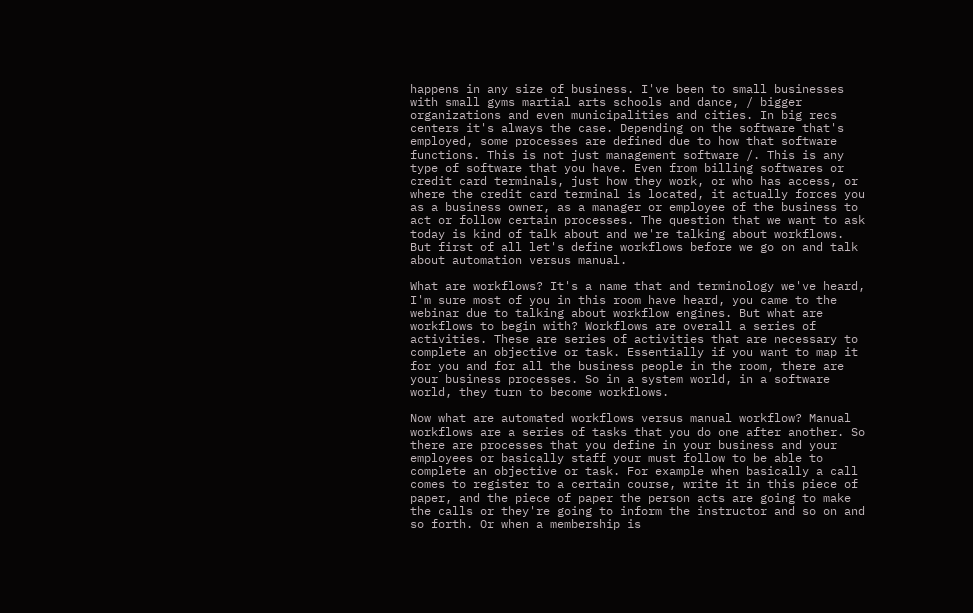happens in any size of business. I've been to small businesses with small gyms martial arts schools and dance, / bigger organizations and even municipalities and cities. In big recs centers it's always the case. Depending on the software that's employed, some processes are defined due to how that software functions. This is not just management software /. This is any type of software that you have. Even from billing softwares or credit card terminals, just how they work, or who has access, or where the credit card terminal is located, it actually forces you as a business owner, as a manager or employee of the business to act or follow certain processes. The question that we want to ask today is kind of talk about and we're talking about workflows. But first of all let's define workflows before we go on and talk about automation versus manual.

What are workflows? It's a name that and terminology we've heard, I'm sure most of you in this room have heard, you came to the webinar due to talking about workflow engines. But what are workflows to begin with? Workflows are overall a series of activities. These are series of activities that are necessary to complete an objective or task. Essentially if you want to map it for you and for all the business people in the room, there are your business processes. So in a system world, in a software world, they turn to become workflows.

Now what are automated workflows versus manual workflow? Manual workflows are a series of tasks that you do one after another. So there are processes that you define in your business and your employees or basically staff your must follow to be able to complete an objective or task. For example when basically a call comes to register to a certain course, write it in this piece of paper, and the piece of paper the person acts are going to make the calls or they're going to inform the instructor and so on and so forth. Or when a membership is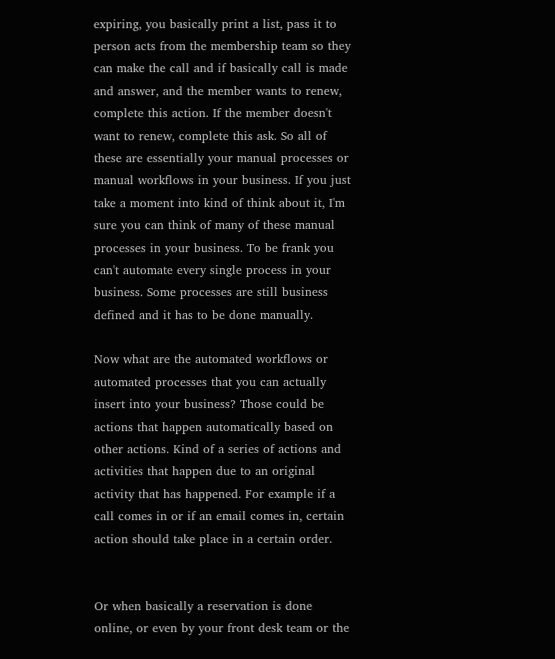expiring, you basically print a list, pass it to person acts from the membership team so they can make the call and if basically call is made and answer, and the member wants to renew, complete this action. If the member doesn't want to renew, complete this ask. So all of these are essentially your manual processes or manual workflows in your business. If you just take a moment into kind of think about it, I'm sure you can think of many of these manual processes in your business. To be frank you can't automate every single process in your business. Some processes are still business defined and it has to be done manually.

Now what are the automated workflows or automated processes that you can actually insert into your business? Those could be actions that happen automatically based on other actions. Kind of a series of actions and activities that happen due to an original activity that has happened. For example if a call comes in or if an email comes in, certain action should take place in a certain order.


Or when basically a reservation is done online, or even by your front desk team or the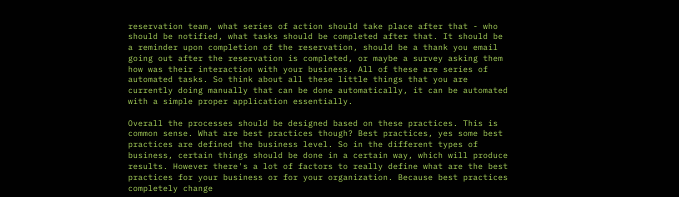reservation team, what series of action should take place after that - who should be notified, what tasks should be completed after that. It should be a reminder upon completion of the reservation, should be a thank you email going out after the reservation is completed, or maybe a survey asking them how was their interaction with your business. All of these are series of automated tasks. So think about all these little things that you are currently doing manually that can be done automatically, it can be automated with a simple proper application essentially.

Overall the processes should be designed based on these practices. This is common sense. What are best practices though? Best practices, yes some best practices are defined the business level. So in the different types of business, certain things should be done in a certain way, which will produce results. However there's a lot of factors to really define what are the best practices for your business or for your organization. Because best practices completely change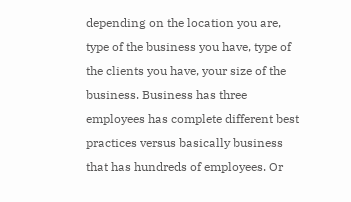depending on the location you are, type of the business you have, type of the clients you have, your size of the business. Business has three employees has complete different best practices versus basically business that has hundreds of employees. Or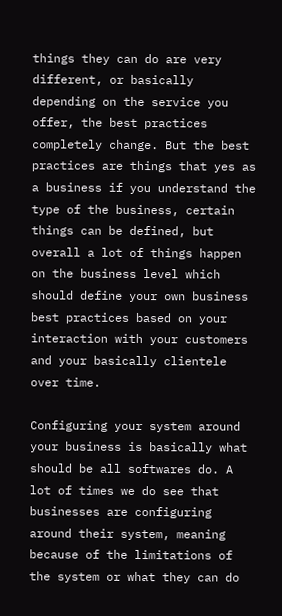things they can do are very different, or basically depending on the service you offer, the best practices completely change. But the best practices are things that yes as a business if you understand the type of the business, certain things can be defined, but overall a lot of things happen on the business level which should define your own business best practices based on your interaction with your customers and your basically clientele over time.

Configuring your system around your business is basically what should be all softwares do. A lot of times we do see that businesses are configuring around their system, meaning because of the limitations of the system or what they can do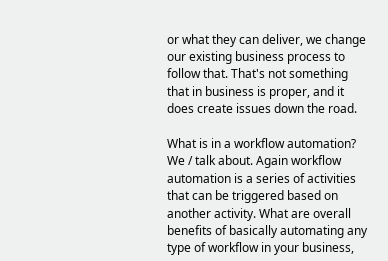or what they can deliver, we change our existing business process to follow that. That's not something that in business is proper, and it does create issues down the road.

What is in a workflow automation? We / talk about. Again workflow automation is a series of activities that can be triggered based on another activity. What are overall benefits of basically automating any type of workflow in your business,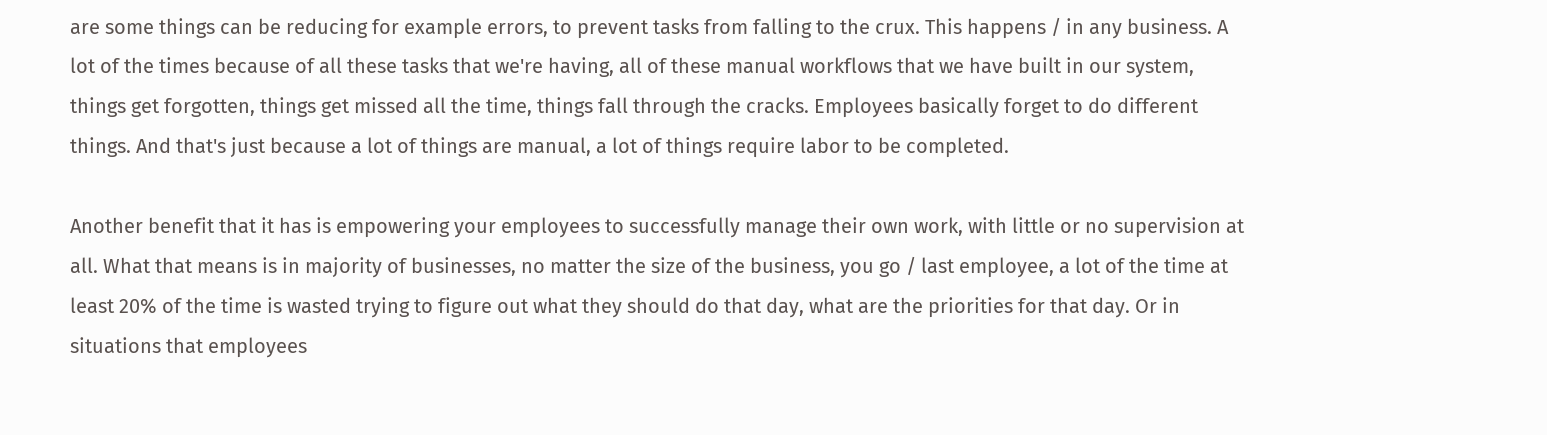are some things can be reducing for example errors, to prevent tasks from falling to the crux. This happens / in any business. A lot of the times because of all these tasks that we're having, all of these manual workflows that we have built in our system, things get forgotten, things get missed all the time, things fall through the cracks. Employees basically forget to do different things. And that's just because a lot of things are manual, a lot of things require labor to be completed.

Another benefit that it has is empowering your employees to successfully manage their own work, with little or no supervision at all. What that means is in majority of businesses, no matter the size of the business, you go / last employee, a lot of the time at least 20% of the time is wasted trying to figure out what they should do that day, what are the priorities for that day. Or in situations that employees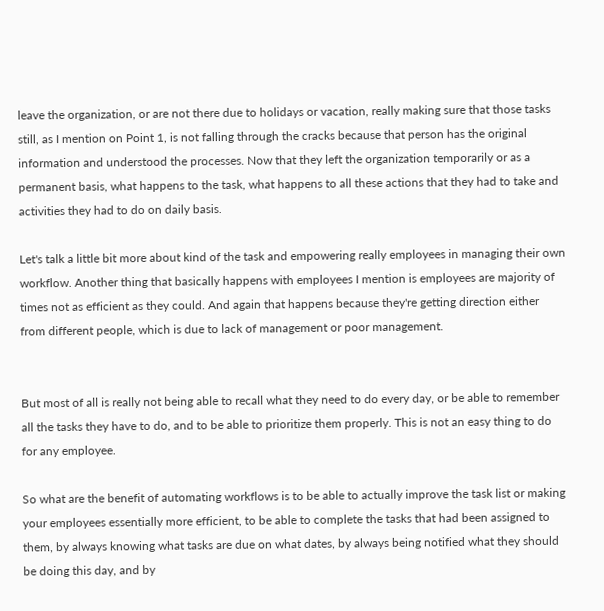leave the organization, or are not there due to holidays or vacation, really making sure that those tasks still, as I mention on Point 1, is not falling through the cracks because that person has the original information and understood the processes. Now that they left the organization temporarily or as a permanent basis, what happens to the task, what happens to all these actions that they had to take and activities they had to do on daily basis.

Let's talk a little bit more about kind of the task and empowering really employees in managing their own workflow. Another thing that basically happens with employees I mention is employees are majority of times not as efficient as they could. And again that happens because they're getting direction either from different people, which is due to lack of management or poor management.


But most of all is really not being able to recall what they need to do every day, or be able to remember all the tasks they have to do, and to be able to prioritize them properly. This is not an easy thing to do for any employee.

So what are the benefit of automating workflows is to be able to actually improve the task list or making your employees essentially more efficient, to be able to complete the tasks that had been assigned to them, by always knowing what tasks are due on what dates, by always being notified what they should be doing this day, and by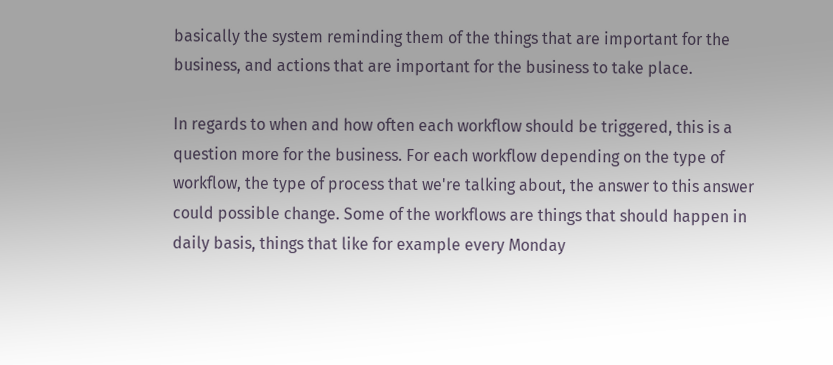basically the system reminding them of the things that are important for the business, and actions that are important for the business to take place.

In regards to when and how often each workflow should be triggered, this is a question more for the business. For each workflow depending on the type of workflow, the type of process that we're talking about, the answer to this answer could possible change. Some of the workflows are things that should happen in daily basis, things that like for example every Monday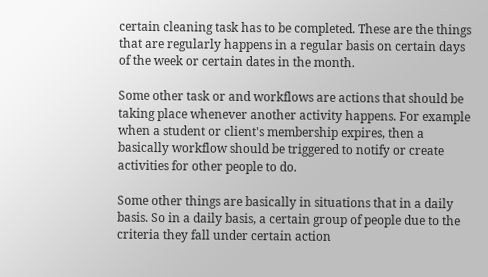certain cleaning task has to be completed. These are the things that are regularly happens in a regular basis on certain days of the week or certain dates in the month.

Some other task or and workflows are actions that should be taking place whenever another activity happens. For example when a student or client's membership expires, then a basically workflow should be triggered to notify or create activities for other people to do.

Some other things are basically in situations that in a daily basis. So in a daily basis, a certain group of people due to the criteria they fall under certain action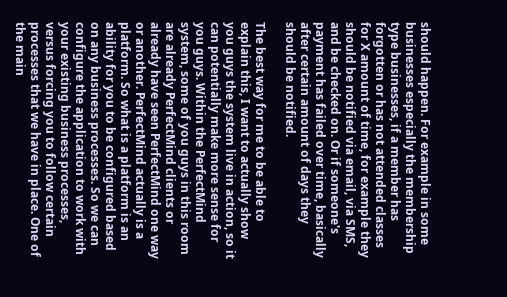should happen. For example in some businesses especially the membership type businesses, if a member has forgotten or has not attended classes for X amount of time, for example they should be notified via email, via SMS, and be checked on. Or if someone's payment has failed over time, basically after certain amount of days they should be notified.

The best way for me to be able to explain this, I want to actually show you guys the system live in action, so it can potentially make more sense for you guys. Within the PerfectMind system, some of you guys in this room are already PerfectMind clients or already have seen PerfectMind one way or another. PerfectMind actually is a platform. So what is a platform is an ability for you to be configured based on any business processes. So we can configure the application to work with your existing business processes, versus forcing you to follow certain processes that we have in place. One of the main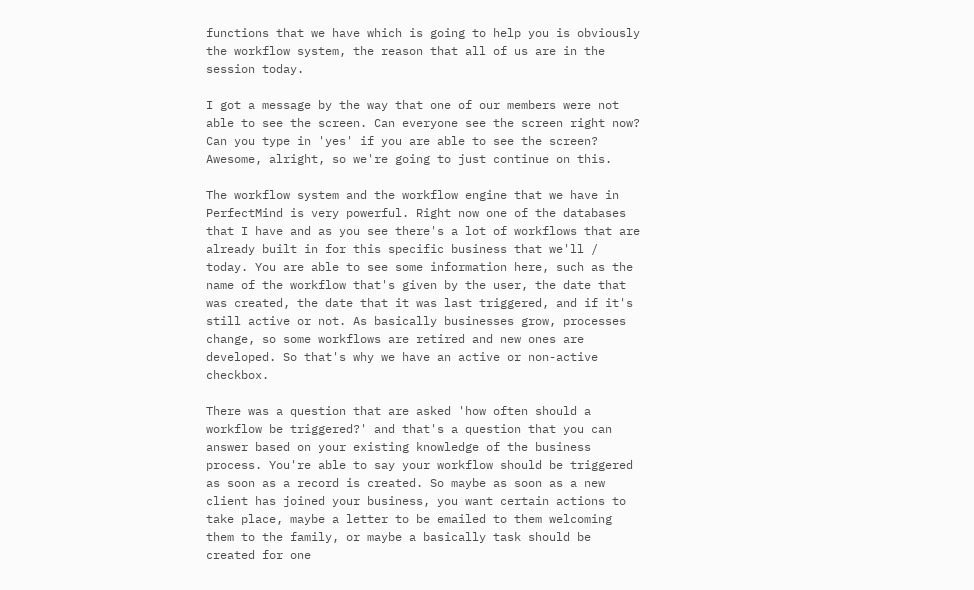functions that we have which is going to help you is obviously the workflow system, the reason that all of us are in the session today.

I got a message by the way that one of our members were not able to see the screen. Can everyone see the screen right now? Can you type in 'yes' if you are able to see the screen? Awesome, alright, so we're going to just continue on this.

The workflow system and the workflow engine that we have in PerfectMind is very powerful. Right now one of the databases that I have and as you see there's a lot of workflows that are already built in for this specific business that we'll / today. You are able to see some information here, such as the name of the workflow that's given by the user, the date that was created, the date that it was last triggered, and if it's still active or not. As basically businesses grow, processes change, so some workflows are retired and new ones are developed. So that's why we have an active or non-active checkbox.

There was a question that are asked 'how often should a workflow be triggered?' and that's a question that you can answer based on your existing knowledge of the business process. You're able to say your workflow should be triggered as soon as a record is created. So maybe as soon as a new client has joined your business, you want certain actions to take place, maybe a letter to be emailed to them welcoming them to the family, or maybe a basically task should be created for one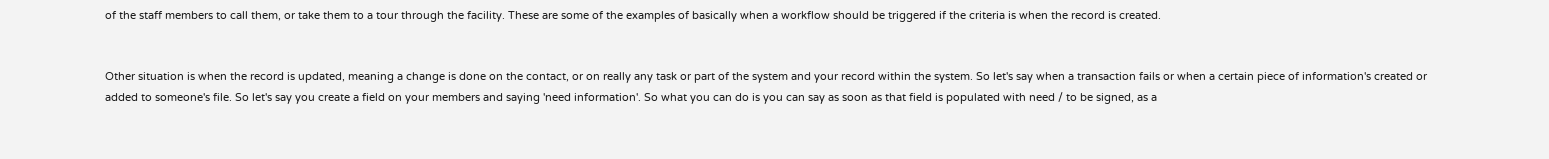of the staff members to call them, or take them to a tour through the facility. These are some of the examples of basically when a workflow should be triggered if the criteria is when the record is created.


Other situation is when the record is updated, meaning a change is done on the contact, or on really any task or part of the system and your record within the system. So let's say when a transaction fails or when a certain piece of information's created or added to someone's file. So let's say you create a field on your members and saying 'need information'. So what you can do is you can say as soon as that field is populated with need / to be signed, as a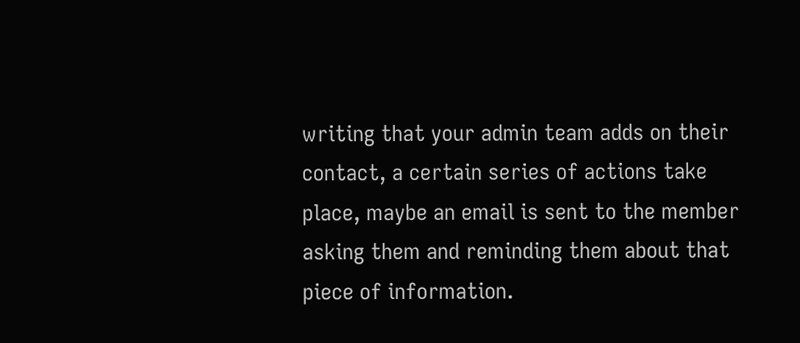writing that your admin team adds on their contact, a certain series of actions take place, maybe an email is sent to the member asking them and reminding them about that piece of information.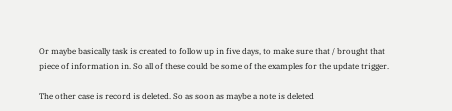Or maybe basically task is created to follow up in five days, to make sure that / brought that piece of information in. So all of these could be some of the examples for the update trigger.

The other case is record is deleted. So as soon as maybe a note is deleted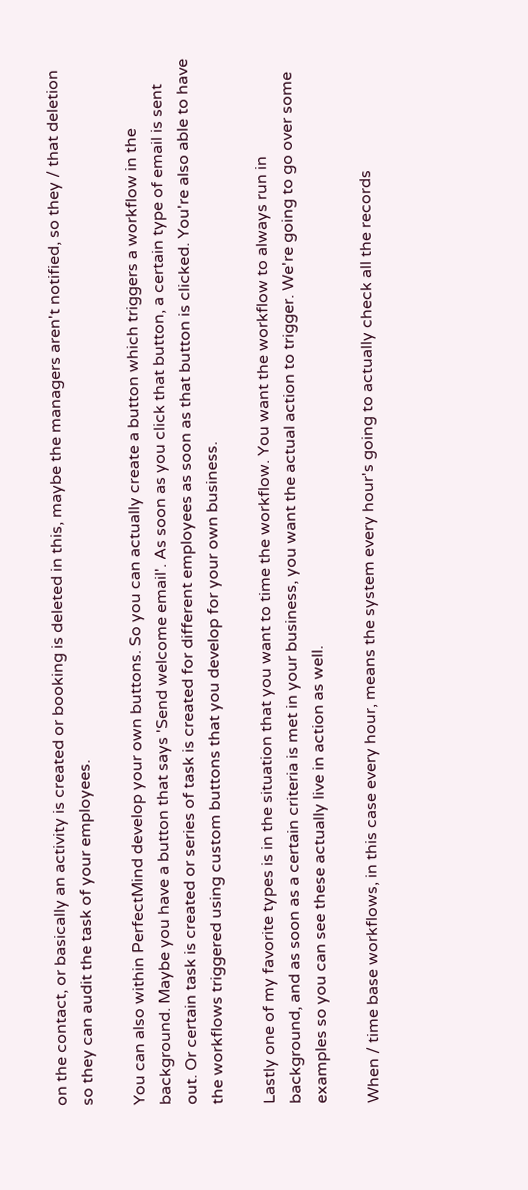on the contact, or basically an activity is created or booking is deleted in this, maybe the managers aren't notified, so they / that deletion so they can audit the task of your employees.

You can also within PerfectMind develop your own buttons. So you can actually create a button which triggers a workflow in the background. Maybe you have a button that says 'Send welcome email'. As soon as you click that button, a certain type of email is sent out. Or certain task is created or series of task is created for different employees as soon as that button is clicked. You're also able to have the workflows triggered using custom buttons that you develop for your own business.

Lastly one of my favorite types is in the situation that you want to time the workflow. You want the workflow to always run in background, and as soon as a certain criteria is met in your business, you want the actual action to trigger. We're going to go over some examples so you can see these actually live in action as well.

When / time base workflows, in this case every hour, means the system every hour's going to actually check all the records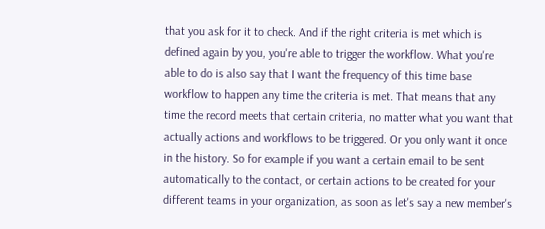that you ask for it to check. And if the right criteria is met which is defined again by you, you're able to trigger the workflow. What you're able to do is also say that I want the frequency of this time base workflow to happen any time the criteria is met. That means that any time the record meets that certain criteria, no matter what you want that actually actions and workflows to be triggered. Or you only want it once in the history. So for example if you want a certain email to be sent automatically to the contact, or certain actions to be created for your different teams in your organization, as soon as let's say a new member's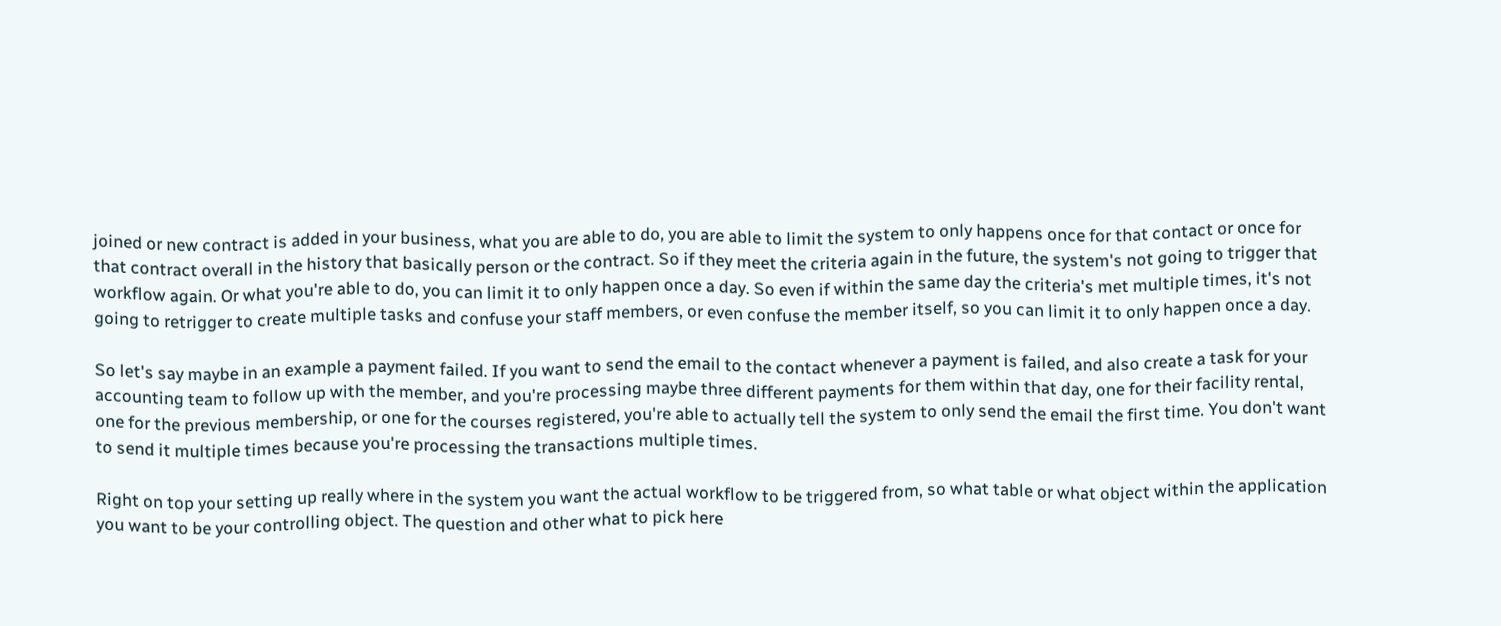joined or new contract is added in your business, what you are able to do, you are able to limit the system to only happens once for that contact or once for that contract overall in the history that basically person or the contract. So if they meet the criteria again in the future, the system's not going to trigger that workflow again. Or what you're able to do, you can limit it to only happen once a day. So even if within the same day the criteria's met multiple times, it's not going to retrigger to create multiple tasks and confuse your staff members, or even confuse the member itself, so you can limit it to only happen once a day.

So let's say maybe in an example a payment failed. If you want to send the email to the contact whenever a payment is failed, and also create a task for your accounting team to follow up with the member, and you're processing maybe three different payments for them within that day, one for their facility rental, one for the previous membership, or one for the courses registered, you're able to actually tell the system to only send the email the first time. You don't want to send it multiple times because you're processing the transactions multiple times.

Right on top your setting up really where in the system you want the actual workflow to be triggered from, so what table or what object within the application you want to be your controlling object. The question and other what to pick here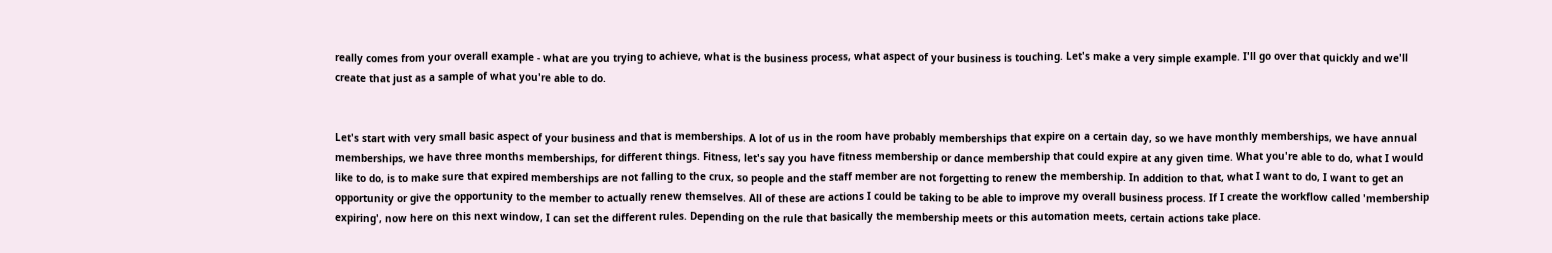really comes from your overall example - what are you trying to achieve, what is the business process, what aspect of your business is touching. Let's make a very simple example. I'll go over that quickly and we'll create that just as a sample of what you're able to do.


Let's start with very small basic aspect of your business and that is memberships. A lot of us in the room have probably memberships that expire on a certain day, so we have monthly memberships, we have annual memberships, we have three months memberships, for different things. Fitness, let's say you have fitness membership or dance membership that could expire at any given time. What you're able to do, what I would like to do, is to make sure that expired memberships are not falling to the crux, so people and the staff member are not forgetting to renew the membership. In addition to that, what I want to do, I want to get an opportunity or give the opportunity to the member to actually renew themselves. All of these are actions I could be taking to be able to improve my overall business process. If I create the workflow called 'membership expiring', now here on this next window, I can set the different rules. Depending on the rule that basically the membership meets or this automation meets, certain actions take place.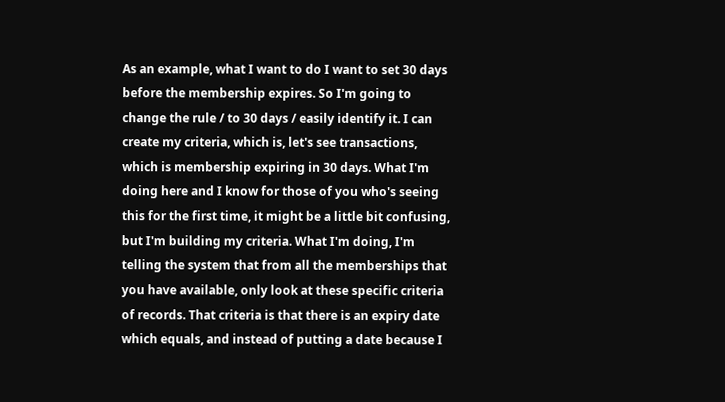As an example, what I want to do I want to set 30 days before the membership expires. So I'm going to change the rule / to 30 days / easily identify it. I can create my criteria, which is, let's see transactions, which is membership expiring in 30 days. What I'm doing here and I know for those of you who's seeing this for the first time, it might be a little bit confusing, but I'm building my criteria. What I'm doing, I'm telling the system that from all the memberships that you have available, only look at these specific criteria of records. That criteria is that there is an expiry date which equals, and instead of putting a date because I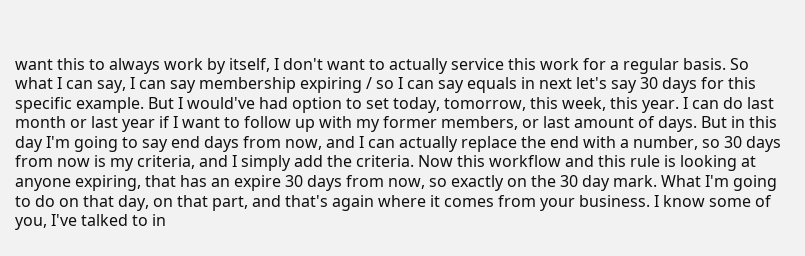want this to always work by itself, I don't want to actually service this work for a regular basis. So what I can say, I can say membership expiring / so I can say equals in next let's say 30 days for this specific example. But I would've had option to set today, tomorrow, this week, this year. I can do last month or last year if I want to follow up with my former members, or last amount of days. But in this day I'm going to say end days from now, and I can actually replace the end with a number, so 30 days from now is my criteria, and I simply add the criteria. Now this workflow and this rule is looking at anyone expiring, that has an expire 30 days from now, so exactly on the 30 day mark. What I'm going to do on that day, on that part, and that's again where it comes from your business. I know some of you, I've talked to in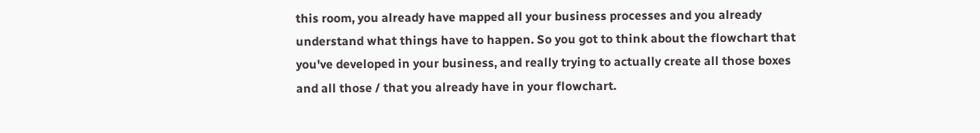this room, you already have mapped all your business processes and you already understand what things have to happen. So you got to think about the flowchart that you've developed in your business, and really trying to actually create all those boxes and all those / that you already have in your flowchart.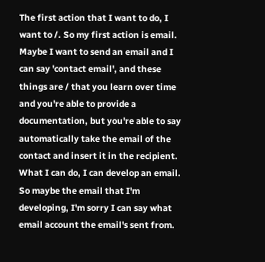The first action that I want to do, I want to /. So my first action is email. Maybe I want to send an email and I can say 'contact email', and these things are / that you learn over time and you're able to provide a documentation, but you're able to say automatically take the email of the contact and insert it in the recipient. What I can do, I can develop an email. So maybe the email that I'm developing, I'm sorry I can say what email account the email's sent from.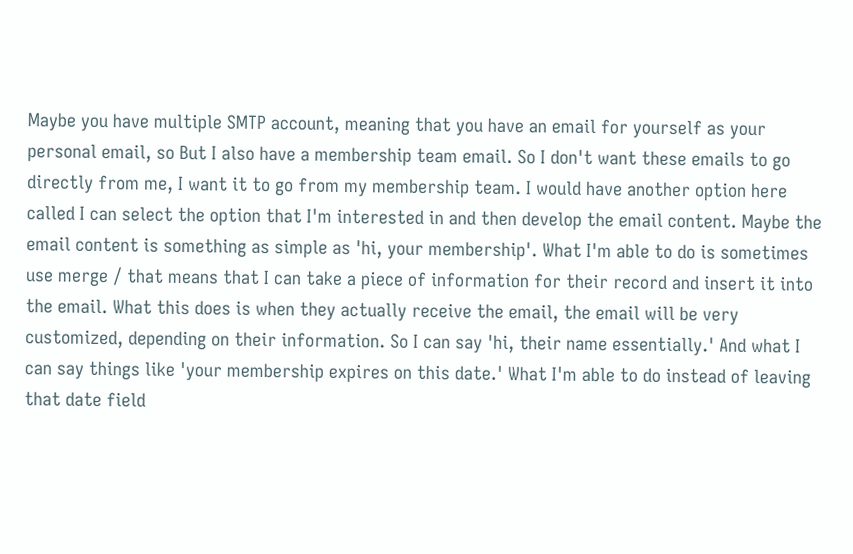Maybe you have multiple SMTP account, meaning that you have an email for yourself as your personal email, so But I also have a membership team email. So I don't want these emails to go directly from me, I want it to go from my membership team. I would have another option here called I can select the option that I'm interested in and then develop the email content. Maybe the email content is something as simple as 'hi, your membership'. What I'm able to do is sometimes use merge / that means that I can take a piece of information for their record and insert it into the email. What this does is when they actually receive the email, the email will be very customized, depending on their information. So I can say 'hi, their name essentially.' And what I can say things like 'your membership expires on this date.' What I'm able to do instead of leaving that date field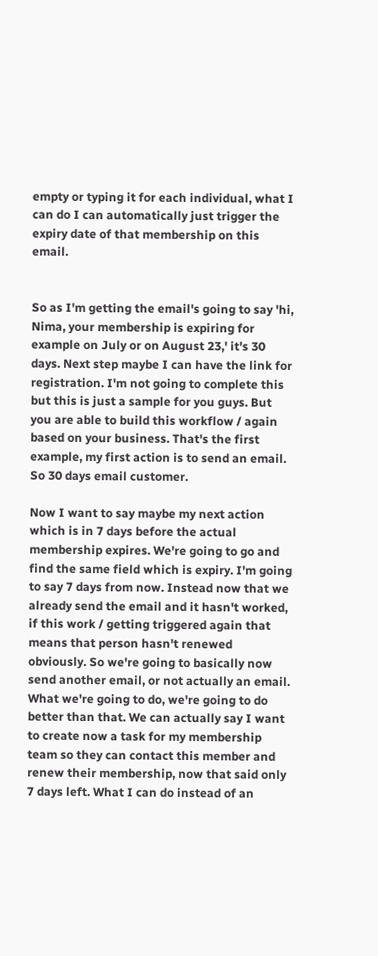empty or typing it for each individual, what I can do I can automatically just trigger the expiry date of that membership on this email.


So as I'm getting the email's going to say 'hi, Nima, your membership is expiring for example on July or on August 23,' it's 30 days. Next step maybe I can have the link for registration. I'm not going to complete this but this is just a sample for you guys. But you are able to build this workflow / again based on your business. That's the first example, my first action is to send an email. So 30 days email customer.

Now I want to say maybe my next action which is in 7 days before the actual membership expires. We're going to go and find the same field which is expiry. I'm going to say 7 days from now. Instead now that we already send the email and it hasn't worked, if this work / getting triggered again that means that person hasn't renewed obviously. So we're going to basically now send another email, or not actually an email. What we're going to do, we're going to do better than that. We can actually say I want to create now a task for my membership team so they can contact this member and renew their membership, now that said only 7 days left. What I can do instead of an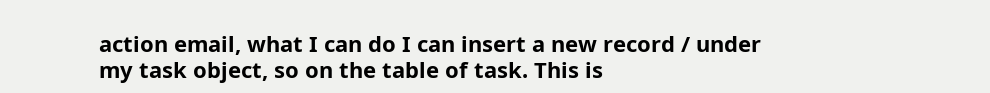action email, what I can do I can insert a new record / under my task object, so on the table of task. This is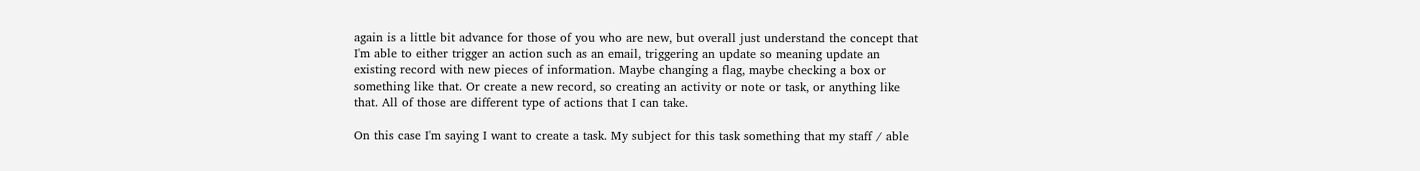again is a little bit advance for those of you who are new, but overall just understand the concept that I'm able to either trigger an action such as an email, triggering an update so meaning update an existing record with new pieces of information. Maybe changing a flag, maybe checking a box or something like that. Or create a new record, so creating an activity or note or task, or anything like that. All of those are different type of actions that I can take.

On this case I'm saying I want to create a task. My subject for this task something that my staff / able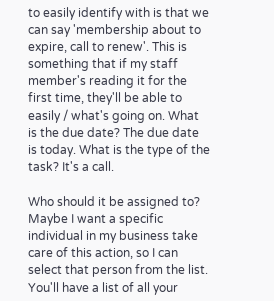to easily identify with is that we can say 'membership about to expire, call to renew'. This is something that if my staff member's reading it for the first time, they'll be able to easily / what's going on. What is the due date? The due date is today. What is the type of the task? It's a call.

Who should it be assigned to? Maybe I want a specific individual in my business take care of this action, so I can select that person from the list. You'll have a list of all your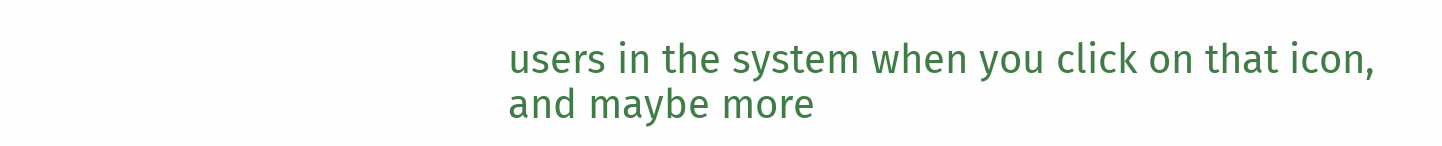users in the system when you click on that icon, and maybe more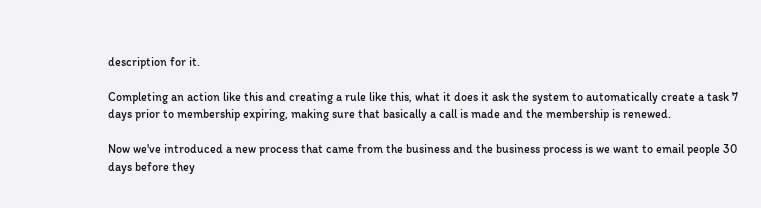description for it.

Completing an action like this and creating a rule like this, what it does it ask the system to automatically create a task 7 days prior to membership expiring, making sure that basically a call is made and the membership is renewed.

Now we've introduced a new process that came from the business and the business process is we want to email people 30 days before they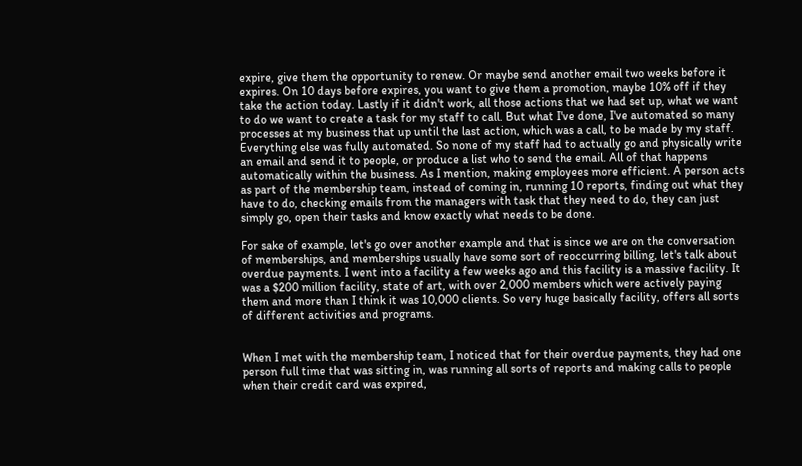expire, give them the opportunity to renew. Or maybe send another email two weeks before it expires. On 10 days before expires, you want to give them a promotion, maybe 10% off if they take the action today. Lastly if it didn't work, all those actions that we had set up, what we want to do we want to create a task for my staff to call. But what I've done, I've automated so many processes at my business that up until the last action, which was a call, to be made by my staff. Everything else was fully automated. So none of my staff had to actually go and physically write an email and send it to people, or produce a list who to send the email. All of that happens automatically within the business. As I mention, making employees more efficient. A person acts as part of the membership team, instead of coming in, running 10 reports, finding out what they have to do, checking emails from the managers with task that they need to do, they can just simply go, open their tasks and know exactly what needs to be done.

For sake of example, let's go over another example and that is since we are on the conversation of memberships, and memberships usually have some sort of reoccurring billing, let's talk about overdue payments. I went into a facility a few weeks ago and this facility is a massive facility. It was a $200 million facility, state of art, with over 2,000 members which were actively paying them and more than I think it was 10,000 clients. So very huge basically facility, offers all sorts of different activities and programs.


When I met with the membership team, I noticed that for their overdue payments, they had one person full time that was sitting in, was running all sorts of reports and making calls to people when their credit card was expired,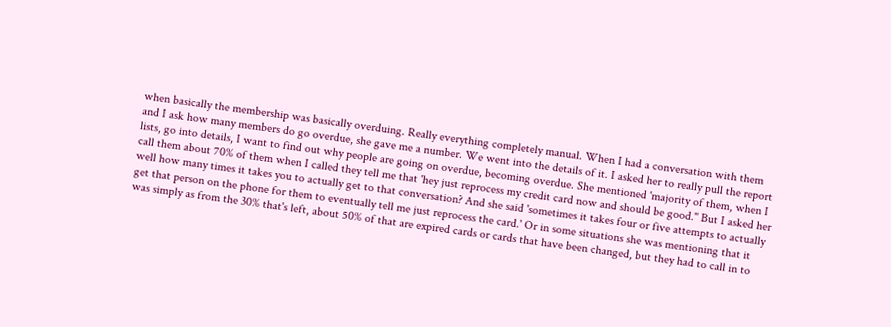when basically the membership was basically overduing. Really everything completely manual. When I had a conversation with them and I ask how many members do go overdue, she gave me a number. We went into the details of it. I asked her to really pull the report lists, go into details, I want to find out why people are going on overdue, becoming overdue. She mentioned 'majority of them, when I call them about 70% of them when I called they tell me that 'hey just reprocess my credit card now and should be good.'' But I asked her well how many times it takes you to actually get to that conversation? And she said 'sometimes it takes four or five attempts to actually get that person on the phone for them to eventually tell me just reprocess the card.' Or in some situations she was mentioning that it was simply as from the 30% that's left, about 50% of that are expired cards or cards that have been changed, but they had to call in to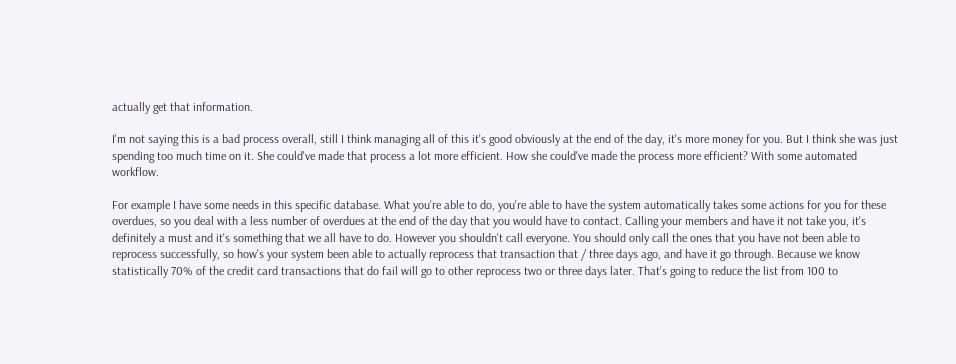actually get that information.

I'm not saying this is a bad process overall, still I think managing all of this it's good obviously at the end of the day, it's more money for you. But I think she was just spending too much time on it. She could've made that process a lot more efficient. How she could've made the process more efficient? With some automated workflow.

For example I have some needs in this specific database. What you're able to do, you're able to have the system automatically takes some actions for you for these overdues, so you deal with a less number of overdues at the end of the day that you would have to contact. Calling your members and have it not take you, it's definitely a must and it's something that we all have to do. However you shouldn't call everyone. You should only call the ones that you have not been able to reprocess successfully, so how's your system been able to actually reprocess that transaction that / three days ago, and have it go through. Because we know statistically 70% of the credit card transactions that do fail will go to other reprocess two or three days later. That's going to reduce the list from 100 to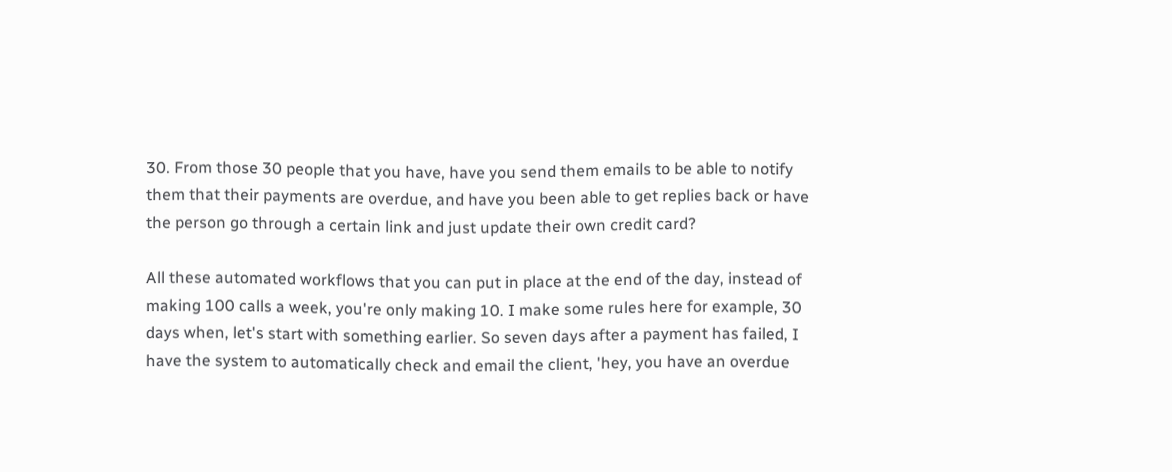30. From those 30 people that you have, have you send them emails to be able to notify them that their payments are overdue, and have you been able to get replies back or have the person go through a certain link and just update their own credit card?

All these automated workflows that you can put in place at the end of the day, instead of making 100 calls a week, you're only making 10. I make some rules here for example, 30 days when, let's start with something earlier. So seven days after a payment has failed, I have the system to automatically check and email the client, 'hey, you have an overdue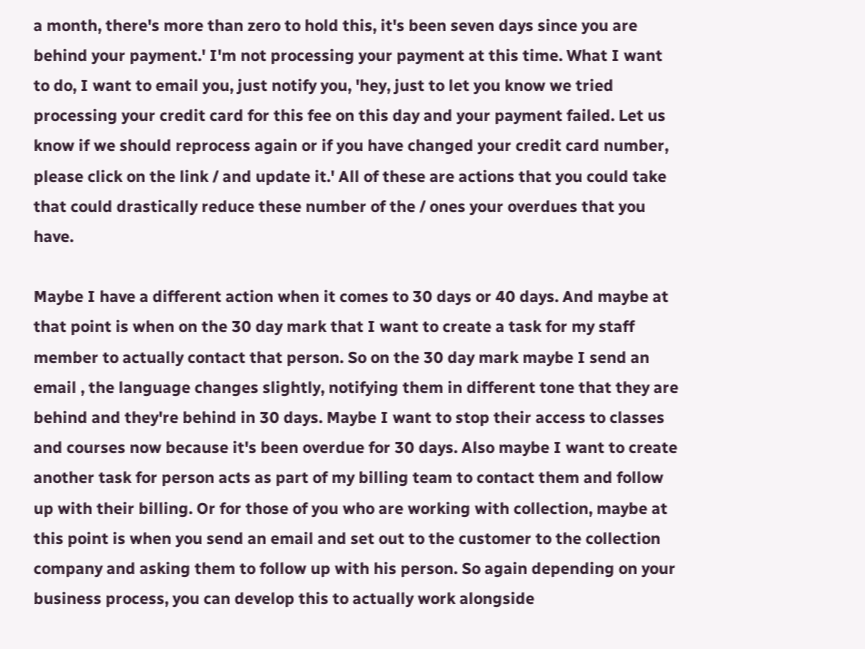a month, there's more than zero to hold this, it's been seven days since you are behind your payment.' I'm not processing your payment at this time. What I want to do, I want to email you, just notify you, 'hey, just to let you know we tried processing your credit card for this fee on this day and your payment failed. Let us know if we should reprocess again or if you have changed your credit card number, please click on the link / and update it.' All of these are actions that you could take that could drastically reduce these number of the / ones your overdues that you have.

Maybe I have a different action when it comes to 30 days or 40 days. And maybe at that point is when on the 30 day mark that I want to create a task for my staff member to actually contact that person. So on the 30 day mark maybe I send an email , the language changes slightly, notifying them in different tone that they are behind and they're behind in 30 days. Maybe I want to stop their access to classes and courses now because it's been overdue for 30 days. Also maybe I want to create another task for person acts as part of my billing team to contact them and follow up with their billing. Or for those of you who are working with collection, maybe at this point is when you send an email and set out to the customer to the collection company and asking them to follow up with his person. So again depending on your business process, you can develop this to actually work alongside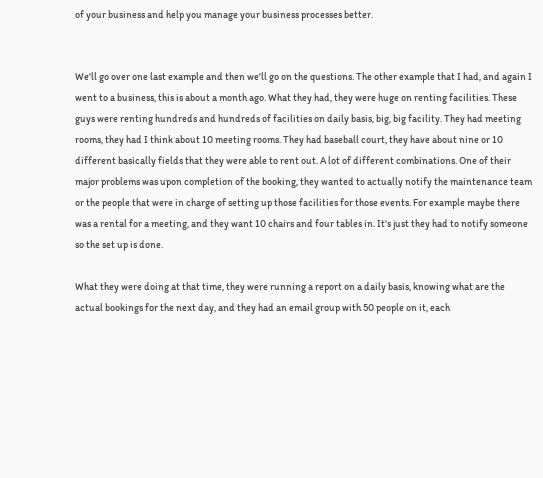of your business and help you manage your business processes better.


We'll go over one last example and then we'll go on the questions. The other example that I had, and again I went to a business, this is about a month ago. What they had, they were huge on renting facilities. These guys were renting hundreds and hundreds of facilities on daily basis, big, big facility. They had meeting rooms, they had I think about 10 meeting rooms. They had baseball court, they have about nine or 10 different basically fields that they were able to rent out. A lot of different combinations. One of their major problems was upon completion of the booking, they wanted to actually notify the maintenance team or the people that were in charge of setting up those facilities for those events. For example maybe there was a rental for a meeting, and they want 10 chairs and four tables in. It's just they had to notify someone so the set up is done.

What they were doing at that time, they were running a report on a daily basis, knowing what are the actual bookings for the next day, and they had an email group with 50 people on it, each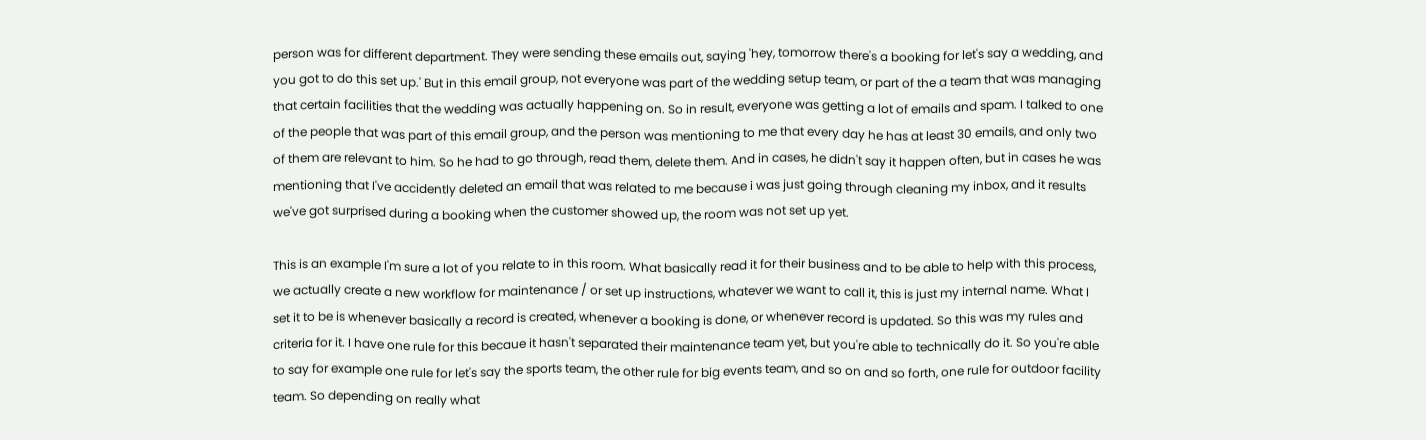person was for different department. They were sending these emails out, saying 'hey, tomorrow there's a booking for let's say a wedding, and you got to do this set up.' But in this email group, not everyone was part of the wedding setup team, or part of the a team that was managing that certain facilities that the wedding was actually happening on. So in result, everyone was getting a lot of emails and spam. I talked to one of the people that was part of this email group, and the person was mentioning to me that every day he has at least 30 emails, and only two of them are relevant to him. So he had to go through, read them, delete them. And in cases, he didn't say it happen often, but in cases he was mentioning that I've accidently deleted an email that was related to me because i was just going through cleaning my inbox, and it results we've got surprised during a booking when the customer showed up, the room was not set up yet.

This is an example I'm sure a lot of you relate to in this room. What basically read it for their business and to be able to help with this process, we actually create a new workflow for maintenance / or set up instructions, whatever we want to call it, this is just my internal name. What I set it to be is whenever basically a record is created, whenever a booking is done, or whenever record is updated. So this was my rules and criteria for it. I have one rule for this becaue it hasn't separated their maintenance team yet, but you're able to technically do it. So you're able to say for example one rule for let's say the sports team, the other rule for big events team, and so on and so forth, one rule for outdoor facility team. So depending on really what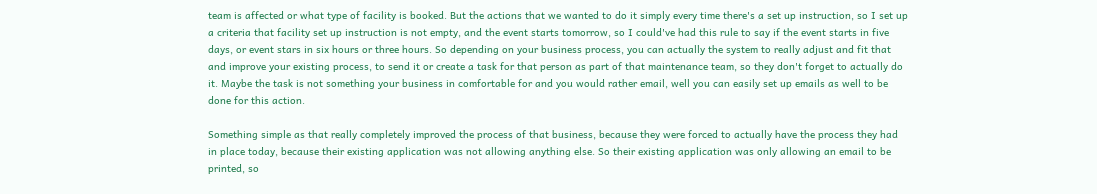team is affected or what type of facility is booked. But the actions that we wanted to do it simply every time there's a set up instruction, so I set up a criteria that facility set up instruction is not empty, and the event starts tomorrow, so I could've had this rule to say if the event starts in five days, or event stars in six hours or three hours. So depending on your business process, you can actually the system to really adjust and fit that and improve your existing process, to send it or create a task for that person as part of that maintenance team, so they don't forget to actually do it. Maybe the task is not something your business in comfortable for and you would rather email, well you can easily set up emails as well to be done for this action.

Something simple as that really completely improved the process of that business, because they were forced to actually have the process they had in place today, because their existing application was not allowing anything else. So their existing application was only allowing an email to be printed, so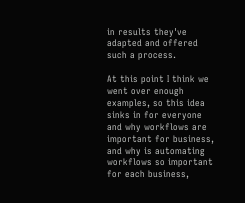in results they've adapted and offered such a process.

At this point I think we went over enough examples, so this idea sinks in for everyone and why workflows are important for business, and why is automating workflows so important for each business,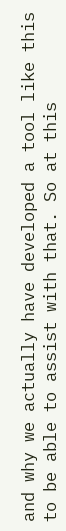and why we actually have developed a tool like this to be able to assist with that. So at this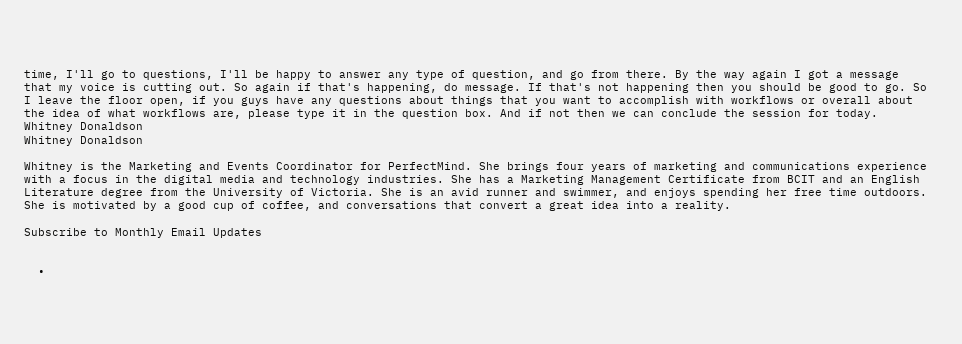time, I'll go to questions, I'll be happy to answer any type of question, and go from there. By the way again I got a message that my voice is cutting out. So again if that's happening, do message. If that's not happening then you should be good to go. So I leave the floor open, if you guys have any questions about things that you want to accomplish with workflows or overall about the idea of what workflows are, please type it in the question box. And if not then we can conclude the session for today.
Whitney Donaldson
Whitney Donaldson

Whitney is the Marketing and Events Coordinator for PerfectMind. She brings four years of marketing and communications experience with a focus in the digital media and technology industries. She has a Marketing Management Certificate from BCIT and an English Literature degree from the University of Victoria. She is an avid runner and swimmer, and enjoys spending her free time outdoors. She is motivated by a good cup of coffee, and conversations that convert a great idea into a reality.

Subscribe to Monthly Email Updates


  •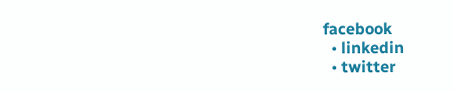facebook
  • linkedin
  • twitter